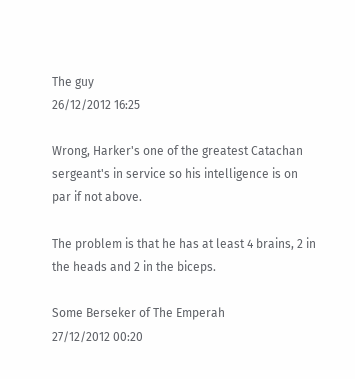The guy
26/12/2012 16:25

Wrong, Harker's one of the greatest Catachan sergeant's in service so his intelligence is on par if not above.

The problem is that he has at least 4 brains, 2 in the heads and 2 in the biceps.

Some Berseker of The Emperah
27/12/2012 00:20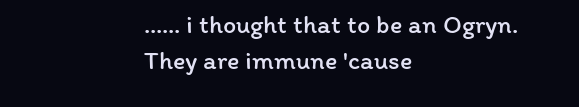...... i thought that to be an Ogryn.
They are immune 'cause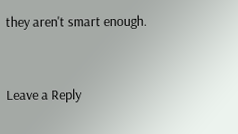they aren't smart enough.


Leave a Reply